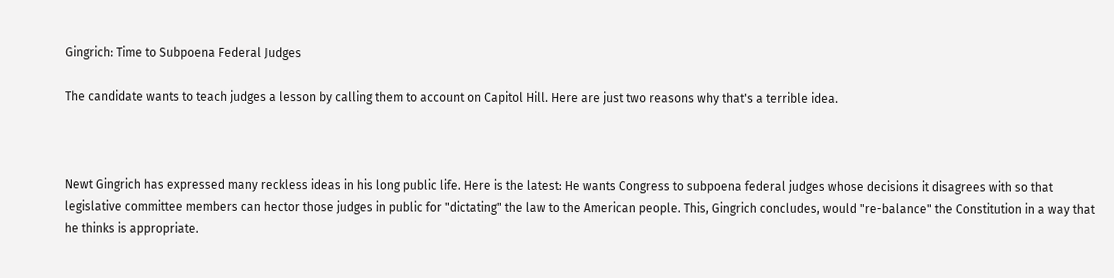Gingrich: Time to Subpoena Federal Judges

The candidate wants to teach judges a lesson by calling them to account on Capitol Hill. Here are just two reasons why that's a terrible idea.



Newt Gingrich has expressed many reckless ideas in his long public life. Here is the latest: He wants Congress to subpoena federal judges whose decisions it disagrees with so that legislative committee members can hector those judges in public for "dictating" the law to the American people. This, Gingrich concludes, would "re-balance" the Constitution in a way that he thinks is appropriate.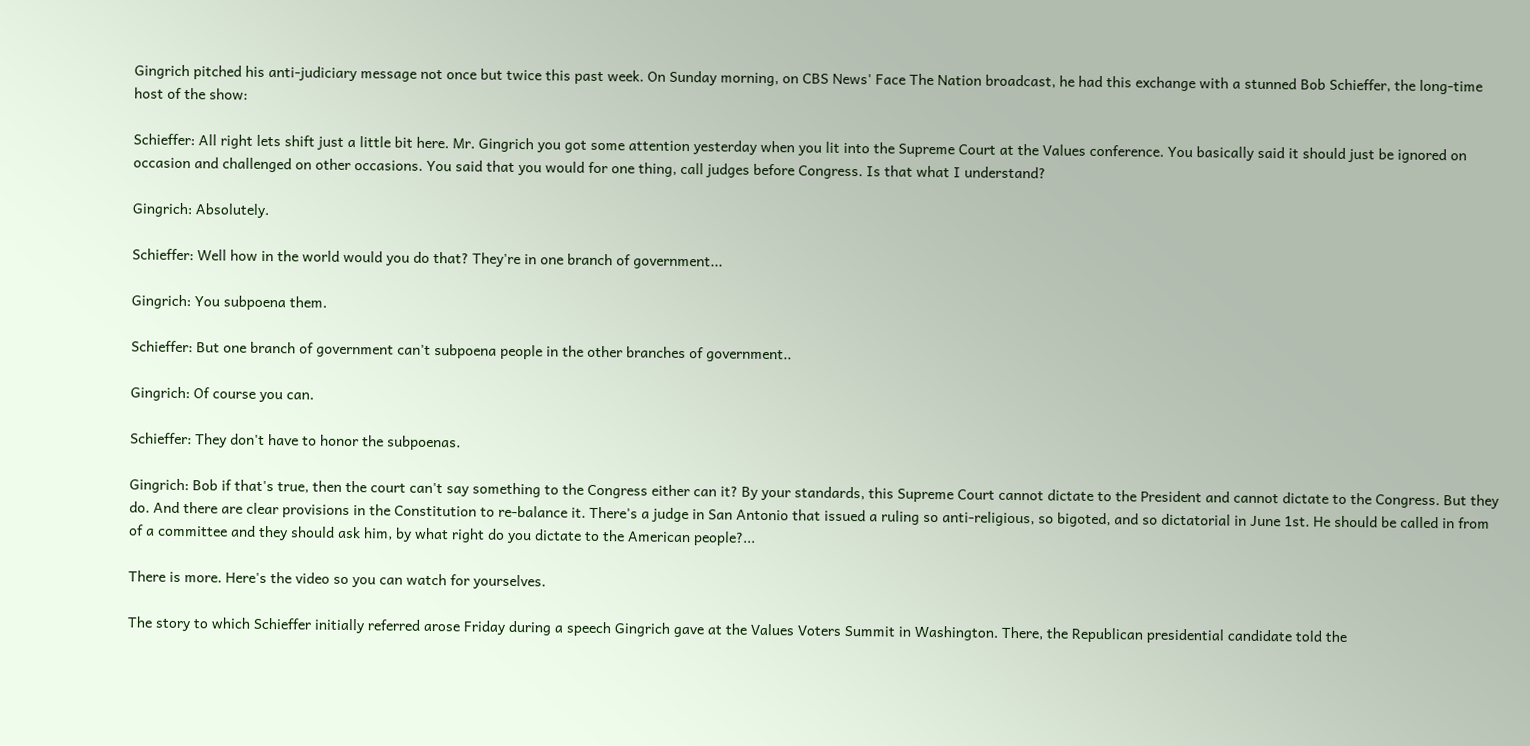Gingrich pitched his anti-judiciary message not once but twice this past week. On Sunday morning, on CBS News' Face The Nation broadcast, he had this exchange with a stunned Bob Schieffer, the long-time host of the show:

Schieffer: All right lets shift just a little bit here. Mr. Gingrich you got some attention yesterday when you lit into the Supreme Court at the Values conference. You basically said it should just be ignored on occasion and challenged on other occasions. You said that you would for one thing, call judges before Congress. Is that what I understand?

Gingrich: Absolutely.

Schieffer: Well how in the world would you do that? They're in one branch of government...

Gingrich: You subpoena them.

Schieffer: But one branch of government can't subpoena people in the other branches of government..

Gingrich: Of course you can.

Schieffer: They don't have to honor the subpoenas.

Gingrich: Bob if that's true, then the court can't say something to the Congress either can it? By your standards, this Supreme Court cannot dictate to the President and cannot dictate to the Congress. But they do. And there are clear provisions in the Constitution to re-balance it. There's a judge in San Antonio that issued a ruling so anti-religious, so bigoted, and so dictatorial in June 1st. He should be called in from of a committee and they should ask him, by what right do you dictate to the American people?...

There is more. Here's the video so you can watch for yourselves.

The story to which Schieffer initially referred arose Friday during a speech Gingrich gave at the Values Voters Summit in Washington. There, the Republican presidential candidate told the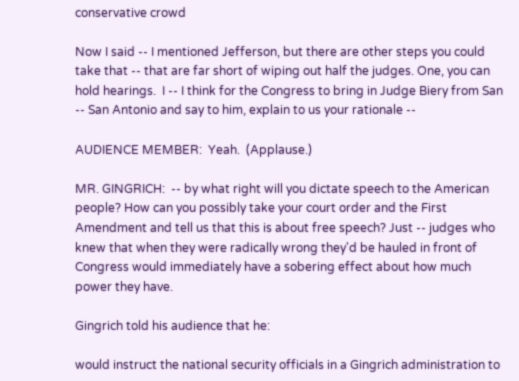conservative crowd

Now I said -- I mentioned Jefferson, but there are other steps you could take that -- that are far short of wiping out half the judges. One, you can hold hearings.  I -- I think for the Congress to bring in Judge Biery from San -- San Antonio and say to him, explain to us your rationale --

AUDIENCE MEMBER:  Yeah.  (Applause.)

MR. GINGRICH:  -- by what right will you dictate speech to the American people? How can you possibly take your court order and the First Amendment and tell us that this is about free speech? Just -- judges who knew that when they were radically wrong they'd be hauled in front of Congress would immediately have a sobering effect about how much power they have.

Gingrich told his audience that he:

would instruct the national security officials in a Gingrich administration to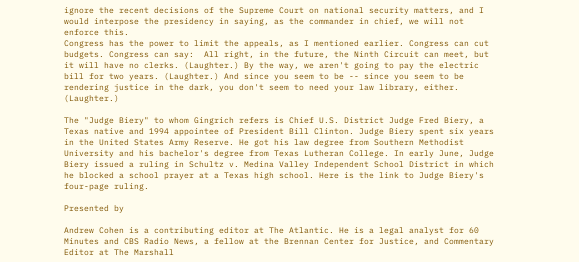ignore the recent decisions of the Supreme Court on national security matters, and I would interpose the presidency in saying, as the commander in chief, we will not enforce this.
Congress has the power to limit the appeals, as I mentioned earlier. Congress can cut budgets. Congress can say:  All right, in the future, the Ninth Circuit can meet, but it will have no clerks. (Laughter.) By the way, we aren't going to pay the electric bill for two years. (Laughter.) And since you seem to be -- since you seem to be rendering justice in the dark, you don't seem to need your law library, either.  (Laughter.)

The "Judge Biery" to whom Gingrich refers is Chief U.S. District Judge Fred Biery, a Texas native and 1994 appointee of President Bill Clinton. Judge Biery spent six years in the United States Army Reserve. He got his law degree from Southern Methodist University and his bachelor's degree from Texas Lutheran College. In early June, Judge Biery issued a ruling in Schultz v. Medina Valley Independent School District in which he blocked a school prayer at a Texas high school. Here is the link to Judge Biery's four-page ruling.

Presented by

Andrew Cohen is a contributing editor at The Atlantic. He is a legal analyst for 60 Minutes and CBS Radio News, a fellow at the Brennan Center for Justice, and Commentary Editor at The Marshall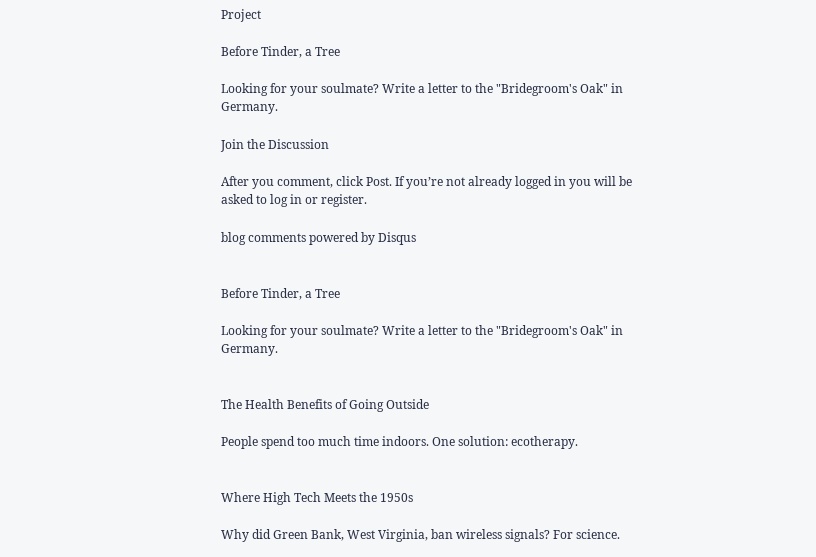Project

Before Tinder, a Tree

Looking for your soulmate? Write a letter to the "Bridegroom's Oak" in Germany.

Join the Discussion

After you comment, click Post. If you’re not already logged in you will be asked to log in or register.

blog comments powered by Disqus


Before Tinder, a Tree

Looking for your soulmate? Write a letter to the "Bridegroom's Oak" in Germany.


The Health Benefits of Going Outside

People spend too much time indoors. One solution: ecotherapy.


Where High Tech Meets the 1950s

Why did Green Bank, West Virginia, ban wireless signals? For science.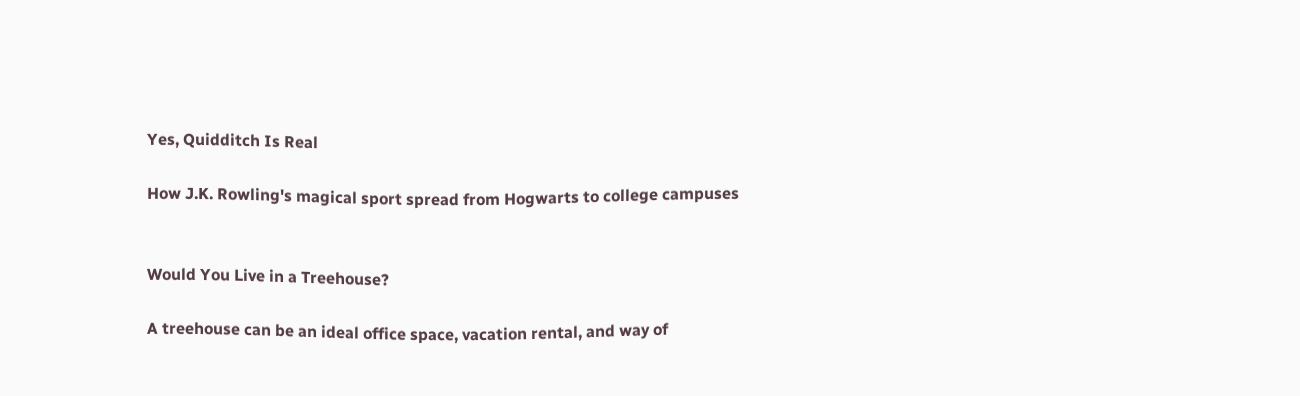Yes, Quidditch Is Real

How J.K. Rowling's magical sport spread from Hogwarts to college campuses


Would You Live in a Treehouse?

A treehouse can be an ideal office space, vacation rental, and way of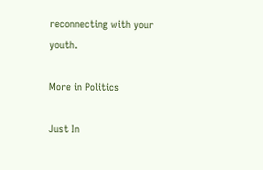reconnecting with your youth.

More in Politics

Just In